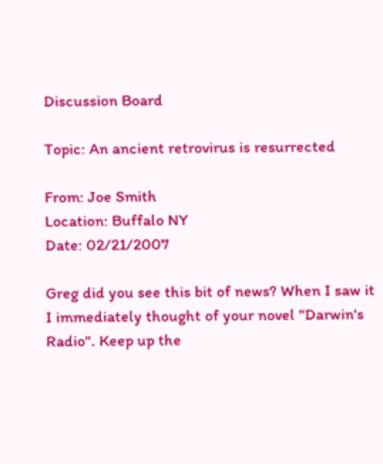Discussion Board

Topic: An ancient retrovirus is resurrected

From: Joe Smith
Location: Buffalo NY
Date: 02/21/2007

Greg did you see this bit of news? When I saw it I immediately thought of your novel "Darwin's Radio". Keep up the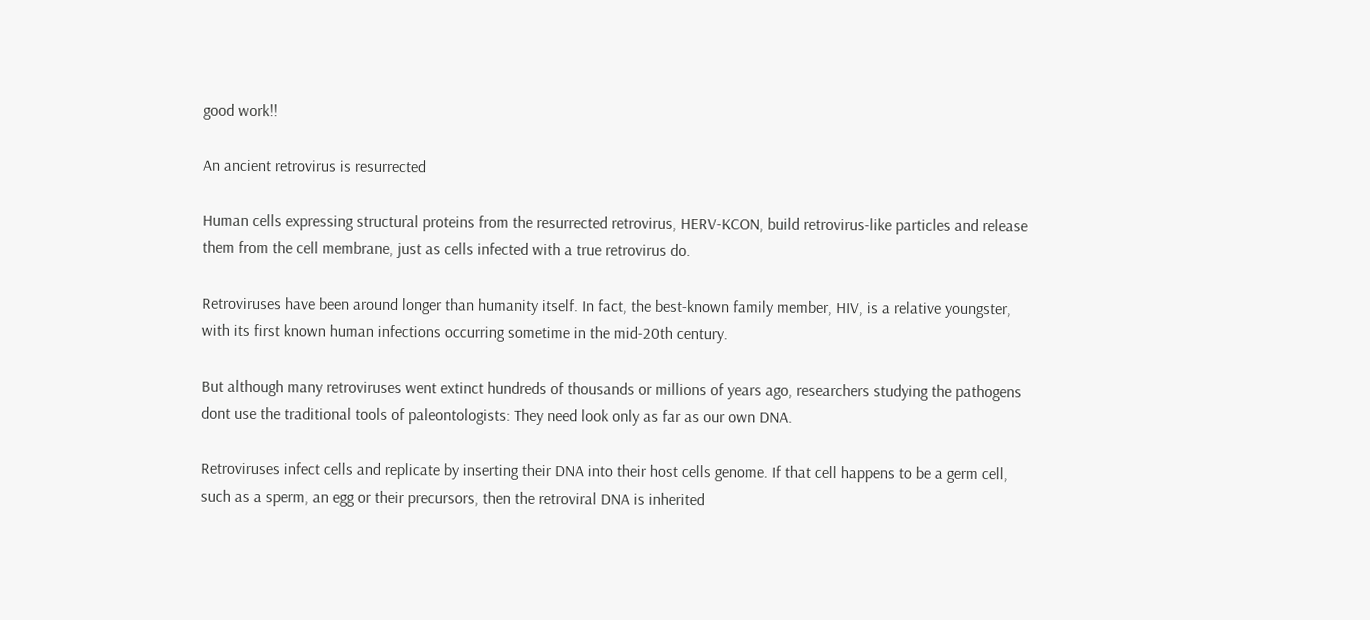good work!!

An ancient retrovirus is resurrected

Human cells expressing structural proteins from the resurrected retrovirus, HERV-KCON, build retrovirus-like particles and release them from the cell membrane, just as cells infected with a true retrovirus do.

Retroviruses have been around longer than humanity itself. In fact, the best-known family member, HIV, is a relative youngster, with its first known human infections occurring sometime in the mid-20th century.

But although many retroviruses went extinct hundreds of thousands or millions of years ago, researchers studying the pathogens dont use the traditional tools of paleontologists: They need look only as far as our own DNA.

Retroviruses infect cells and replicate by inserting their DNA into their host cells genome. If that cell happens to be a germ cell, such as a sperm, an egg or their precursors, then the retroviral DNA is inherited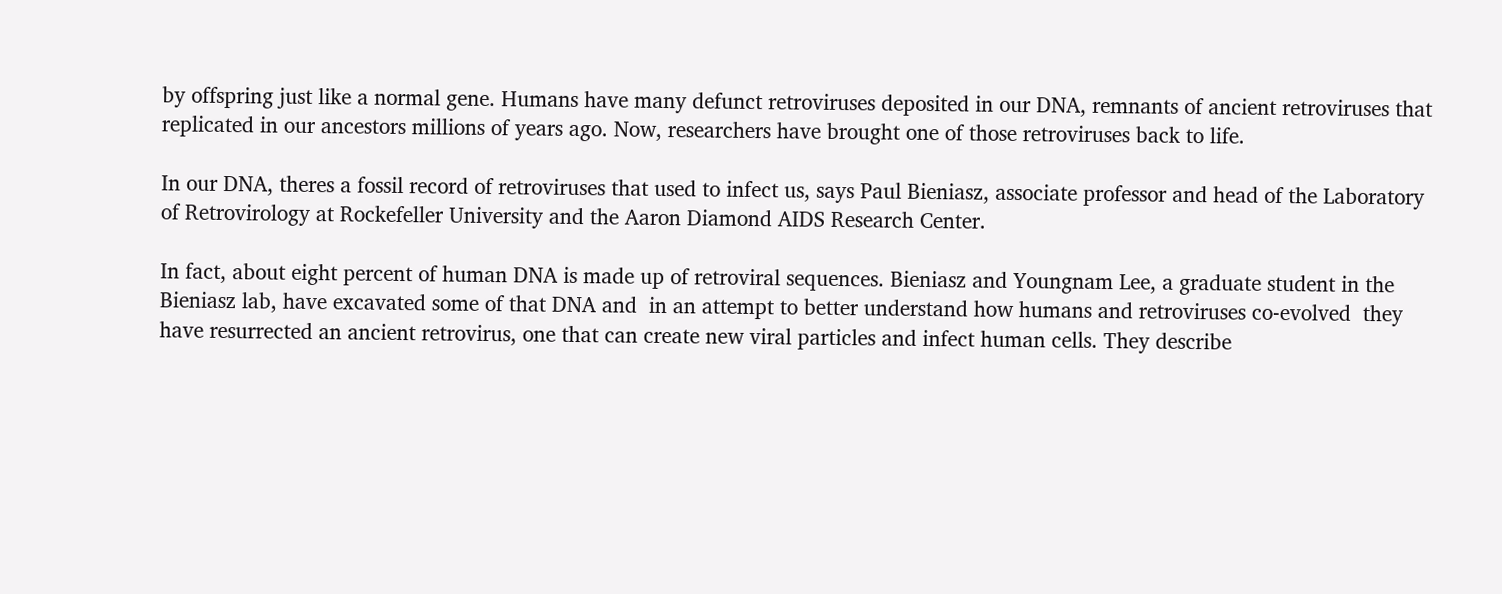by offspring just like a normal gene. Humans have many defunct retroviruses deposited in our DNA, remnants of ancient retroviruses that replicated in our ancestors millions of years ago. Now, researchers have brought one of those retroviruses back to life.

In our DNA, theres a fossil record of retroviruses that used to infect us, says Paul Bieniasz, associate professor and head of the Laboratory of Retrovirology at Rockefeller University and the Aaron Diamond AIDS Research Center.

In fact, about eight percent of human DNA is made up of retroviral sequences. Bieniasz and Youngnam Lee, a graduate student in the Bieniasz lab, have excavated some of that DNA and  in an attempt to better understand how humans and retroviruses co-evolved  they have resurrected an ancient retrovirus, one that can create new viral particles and infect human cells. They describe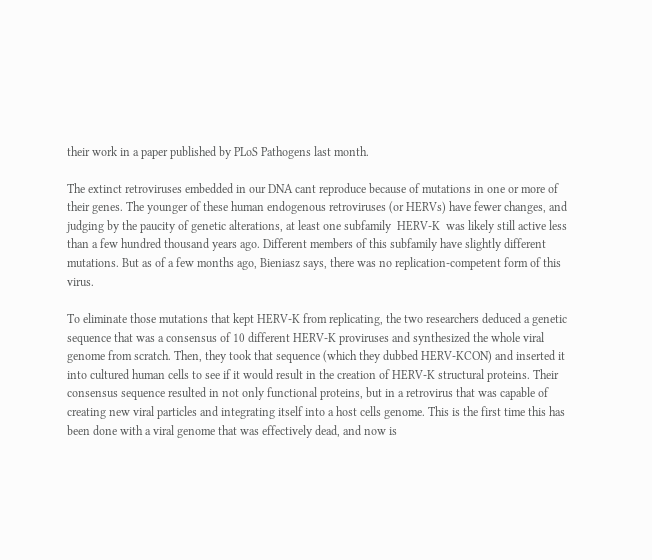their work in a paper published by PLoS Pathogens last month.

The extinct retroviruses embedded in our DNA cant reproduce because of mutations in one or more of their genes. The younger of these human endogenous retroviruses (or HERVs) have fewer changes, and judging by the paucity of genetic alterations, at least one subfamily  HERV-K  was likely still active less than a few hundred thousand years ago. Different members of this subfamily have slightly different mutations. But as of a few months ago, Bieniasz says, there was no replication-competent form of this virus.

To eliminate those mutations that kept HERV-K from replicating, the two researchers deduced a genetic sequence that was a consensus of 10 different HERV-K proviruses and synthesized the whole viral genome from scratch. Then, they took that sequence (which they dubbed HERV-KCON) and inserted it into cultured human cells to see if it would result in the creation of HERV-K structural proteins. Their consensus sequence resulted in not only functional proteins, but in a retrovirus that was capable of creating new viral particles and integrating itself into a host cells genome. This is the first time this has been done with a viral genome that was effectively dead, and now is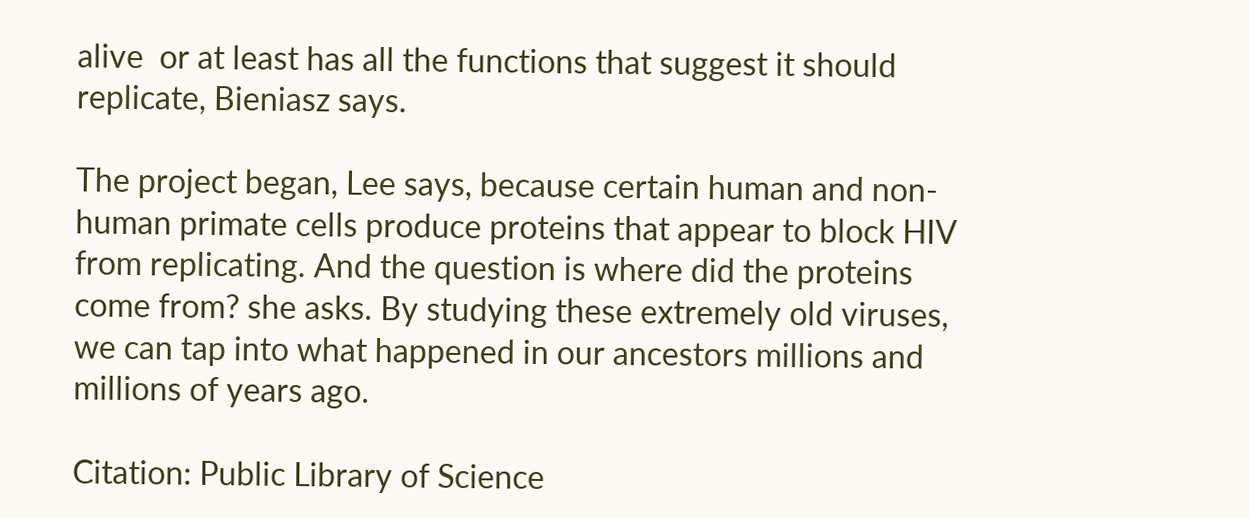alive  or at least has all the functions that suggest it should replicate, Bieniasz says.

The project began, Lee says, because certain human and non-human primate cells produce proteins that appear to block HIV from replicating. And the question is where did the proteins come from? she asks. By studying these extremely old viruses, we can tap into what happened in our ancestors millions and millions of years ago.

Citation: Public Library of Science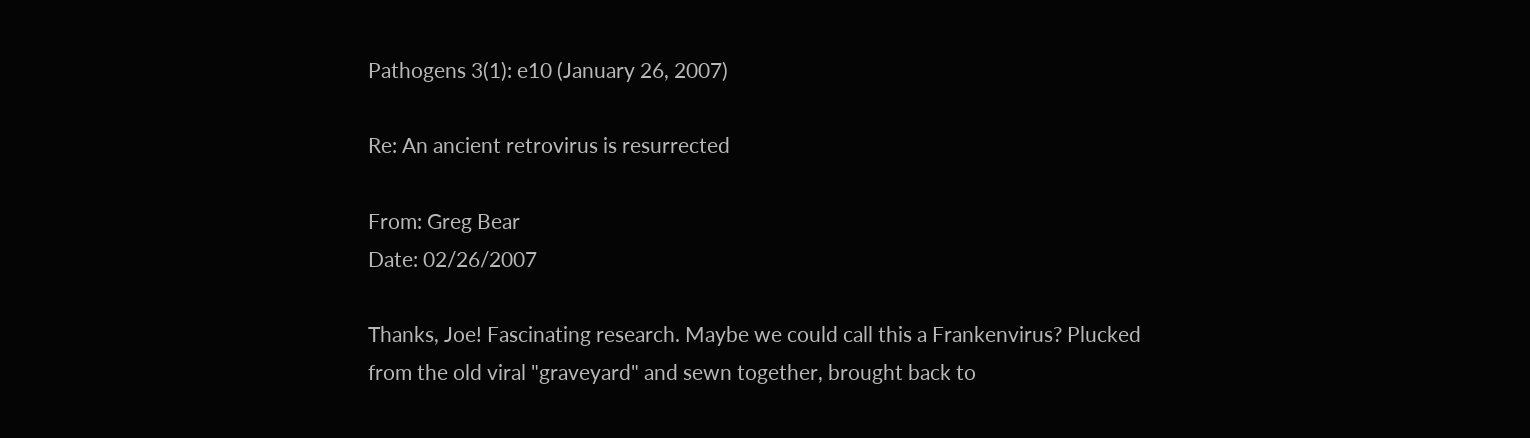Pathogens 3(1): e10 (January 26, 2007)

Re: An ancient retrovirus is resurrected

From: Greg Bear
Date: 02/26/2007

Thanks, Joe! Fascinating research. Maybe we could call this a Frankenvirus? Plucked from the old viral "graveyard" and sewn together, brought back to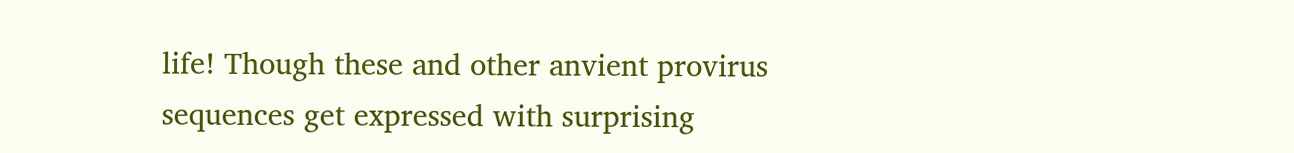life! Though these and other anvient provirus sequences get expressed with surprising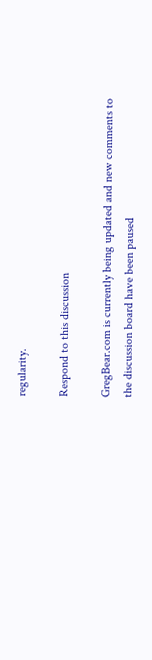regularity.

Respond to this discussion

GregBear.com is currently being updated and new comments to the discussion board have been paused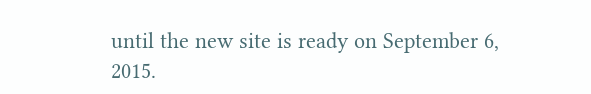until the new site is ready on September 6, 2015.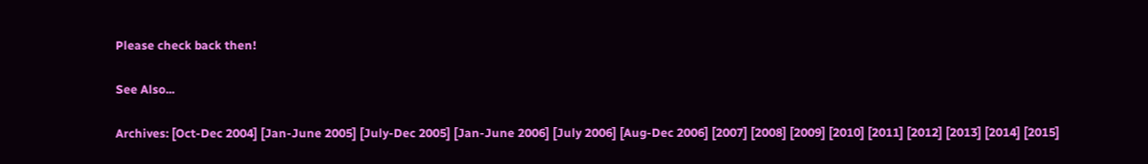Please check back then!

See Also...

Archives: [Oct-Dec 2004] [Jan-June 2005] [July-Dec 2005] [Jan-June 2006] [July 2006] [Aug-Dec 2006] [2007] [2008] [2009] [2010] [2011] [2012] [2013] [2014] [2015]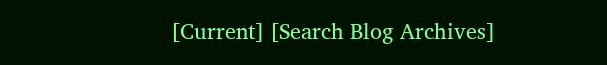[Current] [Search Blog Archives]